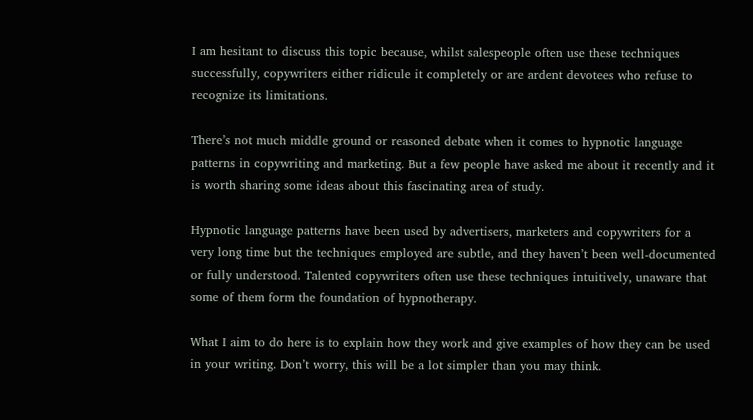I am hesitant to discuss this topic because, whilst salespeople often use these techniques successfully, copywriters either ridicule it completely or are ardent devotees who refuse to recognize its limitations.

There’s not much middle ground or reasoned debate when it comes to hypnotic language patterns in copywriting and marketing. But a few people have asked me about it recently and it is worth sharing some ideas about this fascinating area of study.

Hypnotic language patterns have been used by advertisers, marketers and copywriters for a very long time but the techniques employed are subtle, and they haven’t been well-documented or fully understood. Talented copywriters often use these techniques intuitively, unaware that some of them form the foundation of hypnotherapy.

What I aim to do here is to explain how they work and give examples of how they can be used in your writing. Don’t worry, this will be a lot simpler than you may think.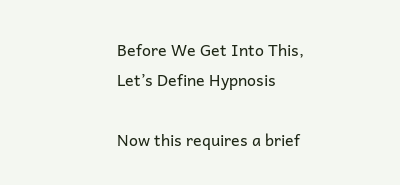Before We Get Into This, Let’s Define Hypnosis

Now this requires a brief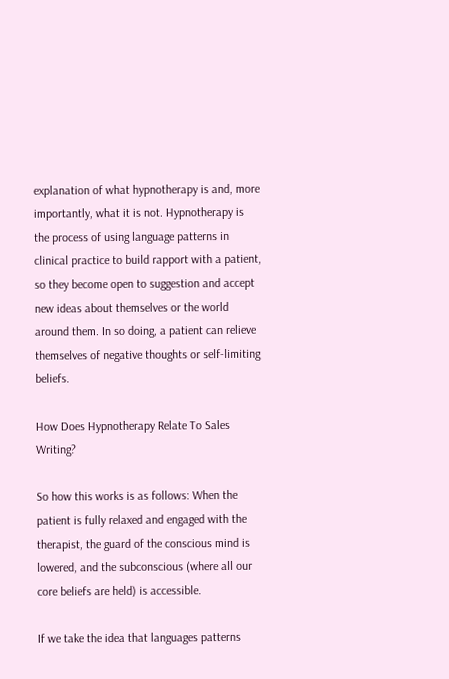explanation of what hypnotherapy is and, more importantly, what it is not. Hypnotherapy is the process of using language patterns in clinical practice to build rapport with a patient, so they become open to suggestion and accept new ideas about themselves or the world around them. In so doing, a patient can relieve themselves of negative thoughts or self-limiting beliefs.

How Does Hypnotherapy Relate To Sales Writing?

So how this works is as follows: When the patient is fully relaxed and engaged with the therapist, the guard of the conscious mind is lowered, and the subconscious (where all our core beliefs are held) is accessible.

If we take the idea that languages patterns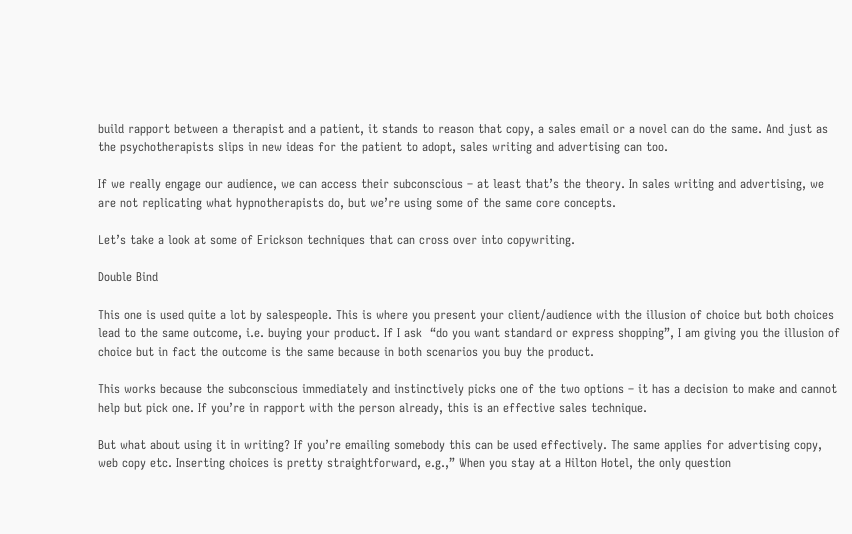build rapport between a therapist and a patient, it stands to reason that copy, a sales email or a novel can do the same. And just as the psychotherapists slips in new ideas for the patient to adopt, sales writing and advertising can too.

If we really engage our audience, we can access their subconscious – at least that’s the theory. In sales writing and advertising, we are not replicating what hypnotherapists do, but we’re using some of the same core concepts.

Let’s take a look at some of Erickson techniques that can cross over into copywriting.

Double Bind

This one is used quite a lot by salespeople. This is where you present your client/audience with the illusion of choice but both choices lead to the same outcome, i.e. buying your product. If I ask  “do you want standard or express shopping”, I am giving you the illusion of choice but in fact the outcome is the same because in both scenarios you buy the product.

This works because the subconscious immediately and instinctively picks one of the two options – it has a decision to make and cannot help but pick one. If you’re in rapport with the person already, this is an effective sales technique.

But what about using it in writing? If you’re emailing somebody this can be used effectively. The same applies for advertising copy, web copy etc. Inserting choices is pretty straightforward, e.g.,” When you stay at a Hilton Hotel, the only question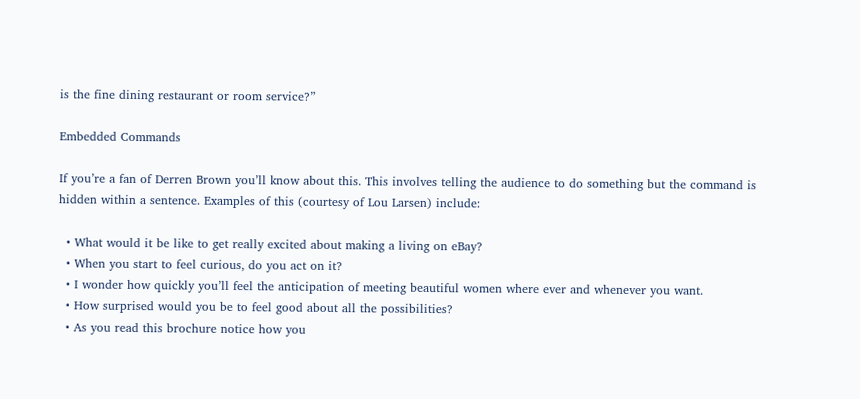is the fine dining restaurant or room service?”

Embedded Commands

If you’re a fan of Derren Brown you’ll know about this. This involves telling the audience to do something but the command is hidden within a sentence. Examples of this (courtesy of Lou Larsen) include:

  • What would it be like to get really excited about making a living on eBay?
  • When you start to feel curious, do you act on it?
  • I wonder how quickly you’ll feel the anticipation of meeting beautiful women where ever and whenever you want.
  • How surprised would you be to feel good about all the possibilities?
  • As you read this brochure notice how you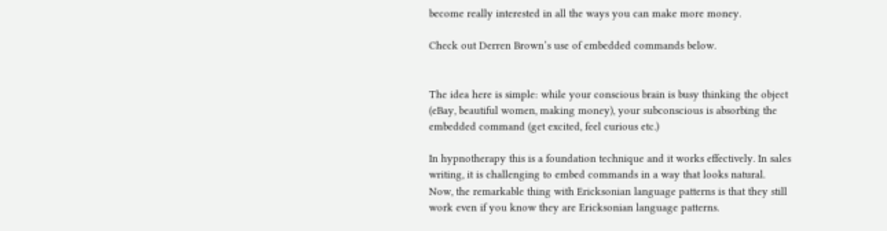become really interested in all the ways you can make more money.

Check out Derren Brown’s use of embedded commands below.


The idea here is simple: while your conscious brain is busy thinking the object (eBay, beautiful women, making money), your subconscious is absorbing the embedded command (get excited, feel curious etc.)

In hypnotherapy this is a foundation technique and it works effectively. In sales writing, it is challenging to embed commands in a way that looks natural. Now, the remarkable thing with Ericksonian language patterns is that they still work even if you know they are Ericksonian language patterns.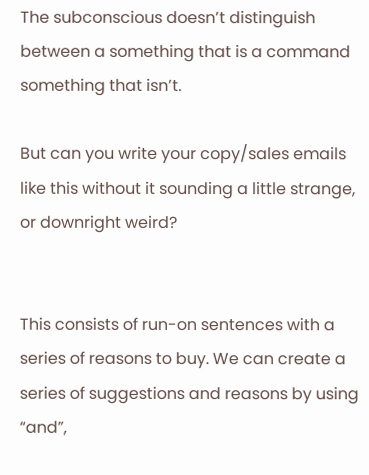The subconscious doesn’t distinguish between a something that is a command something that isn’t.

But can you write your copy/sales emails like this without it sounding a little strange, or downright weird?


This consists of run-on sentences with a series of reasons to buy. We can create a series of suggestions and reasons by using “and”,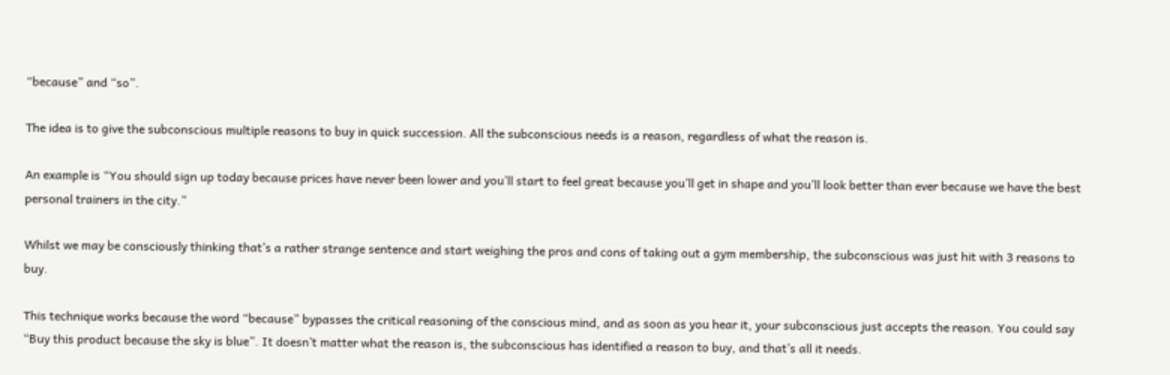“because” and “so”.

The idea is to give the subconscious multiple reasons to buy in quick succession. All the subconscious needs is a reason, regardless of what the reason is.

An example is “You should sign up today because prices have never been lower and you’ll start to feel great because you’ll get in shape and you’ll look better than ever because we have the best personal trainers in the city.”

Whilst we may be consciously thinking that’s a rather strange sentence and start weighing the pros and cons of taking out a gym membership, the subconscious was just hit with 3 reasons to buy.

This technique works because the word “because” bypasses the critical reasoning of the conscious mind, and as soon as you hear it, your subconscious just accepts the reason. You could say “Buy this product because the sky is blue”. It doesn’t matter what the reason is, the subconscious has identified a reason to buy, and that’s all it needs.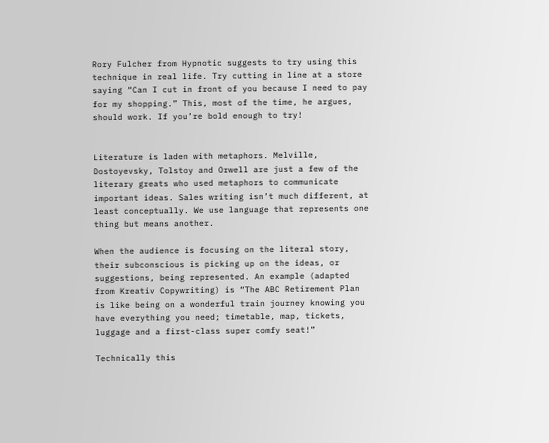Rory Fulcher from Hypnotic suggests to try using this technique in real life. Try cutting in line at a store saying “Can I cut in front of you because I need to pay for my shopping.” This, most of the time, he argues, should work. If you’re bold enough to try!


Literature is laden with metaphors. Melville, Dostoyevsky, Tolstoy and Orwell are just a few of the literary greats who used metaphors to communicate important ideas. Sales writing isn’t much different, at least conceptually. We use language that represents one thing but means another.

When the audience is focusing on the literal story, their subconscious is picking up on the ideas, or suggestions, being represented. An example (adapted from Kreativ Copywriting) is “The ABC Retirement Plan is like being on a wonderful train journey knowing you have everything you need; timetable, map, tickets, luggage and a first-class super comfy seat!”

Technically this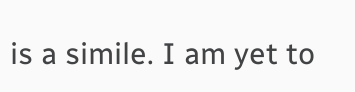is a simile. I am yet to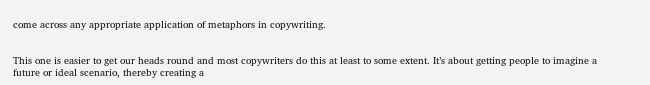come across any appropriate application of metaphors in copywriting.


This one is easier to get our heads round and most copywriters do this at least to some extent. It’s about getting people to imagine a future or ideal scenario, thereby creating a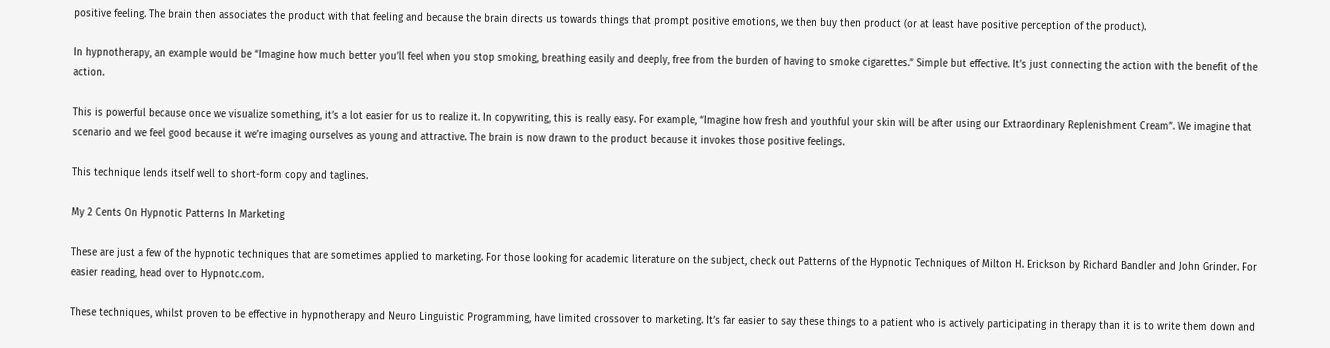positive feeling. The brain then associates the product with that feeling and because the brain directs us towards things that prompt positive emotions, we then buy then product (or at least have positive perception of the product).

In hypnotherapy, an example would be “Imagine how much better you’ll feel when you stop smoking, breathing easily and deeply, free from the burden of having to smoke cigarettes.” Simple but effective. It’s just connecting the action with the benefit of the action.

This is powerful because once we visualize something, it’s a lot easier for us to realize it. In copywriting, this is really easy. For example, “Imagine how fresh and youthful your skin will be after using our Extraordinary Replenishment Cream”. We imagine that scenario and we feel good because it we’re imaging ourselves as young and attractive. The brain is now drawn to the product because it invokes those positive feelings.

This technique lends itself well to short-form copy and taglines.

My 2 Cents On Hypnotic Patterns In Marketing

These are just a few of the hypnotic techniques that are sometimes applied to marketing. For those looking for academic literature on the subject, check out Patterns of the Hypnotic Techniques of Milton H. Erickson by Richard Bandler and John Grinder. For easier reading, head over to Hypnotc.com.

These techniques, whilst proven to be effective in hypnotherapy and Neuro Linguistic Programming, have limited crossover to marketing. It’s far easier to say these things to a patient who is actively participating in therapy than it is to write them down and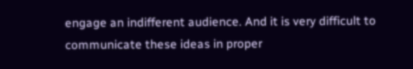engage an indifferent audience. And it is very difficult to communicate these ideas in proper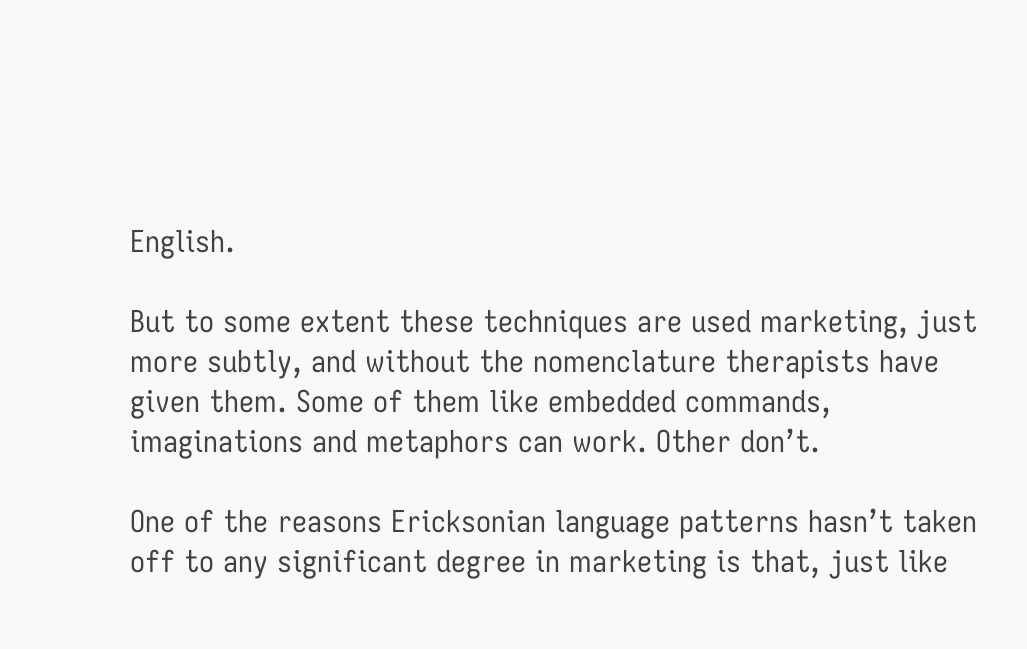English.

But to some extent these techniques are used marketing, just more subtly, and without the nomenclature therapists have given them. Some of them like embedded commands, imaginations and metaphors can work. Other don’t.

One of the reasons Ericksonian language patterns hasn’t taken off to any significant degree in marketing is that, just like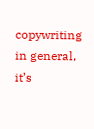copywriting in general, it’s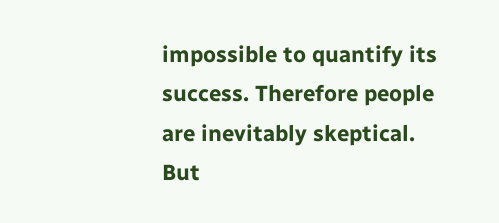impossible to quantify its success. Therefore people are inevitably skeptical. But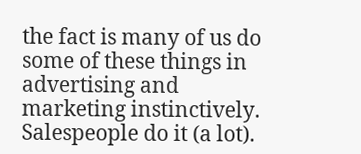the fact is many of us do some of these things in advertising and marketing instinctively. Salespeople do it (a lot).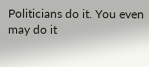Politicians do it. You even may do it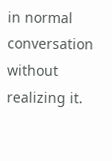in normal conversation without realizing it.